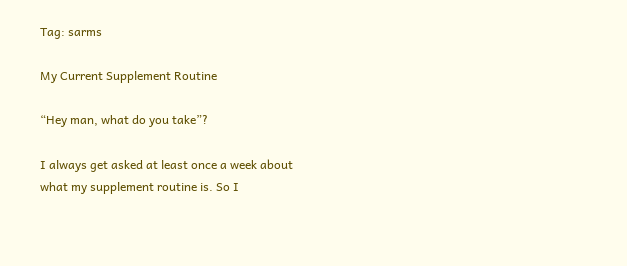Tag: sarms

My Current Supplement Routine

“Hey man, what do you take”?

I always get asked at least once a week about what my supplement routine is. So I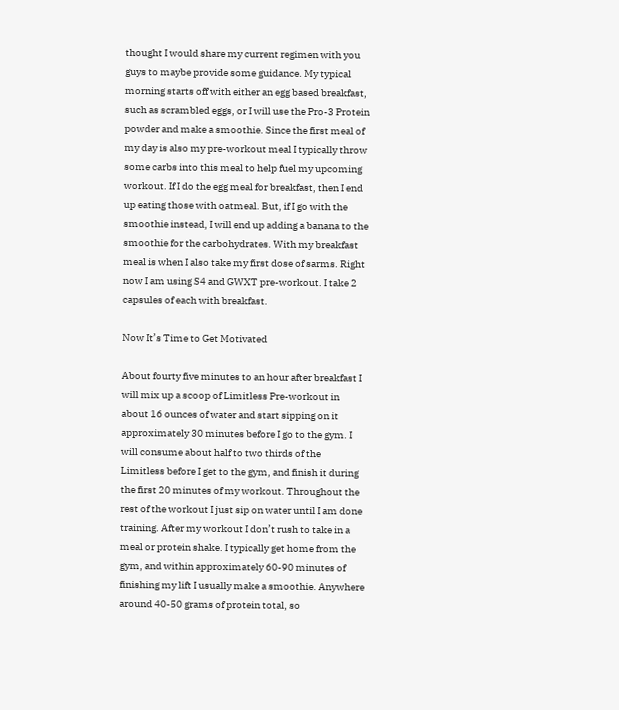thought I would share my current regimen with you guys to maybe provide some guidance. My typical morning starts off with either an egg based breakfast, such as scrambled eggs, or I will use the Pro-3 Protein powder and make a smoothie. Since the first meal of my day is also my pre-workout meal I typically throw some carbs into this meal to help fuel my upcoming workout. If I do the egg meal for breakfast, then I end up eating those with oatmeal. But, if I go with the smoothie instead, I will end up adding a banana to the smoothie for the carbohydrates. With my breakfast meal is when I also take my first dose of sarms. Right now I am using S4 and GWXT pre-workout. I take 2 capsules of each with breakfast.

Now It’s Time to Get Motivated

About fourty five minutes to an hour after breakfast I will mix up a scoop of Limitless Pre-workout in about 16 ounces of water and start sipping on it approximately 30 minutes before I go to the gym. I will consume about half to two thirds of the Limitless before I get to the gym, and finish it during the first 20 minutes of my workout. Throughout the rest of the workout I just sip on water until I am done training. After my workout I don’t rush to take in a meal or protein shake. I typically get home from the gym, and within approximately 60-90 minutes of finishing my lift I usually make a smoothie. Anywhere around 40-50 grams of protein total, so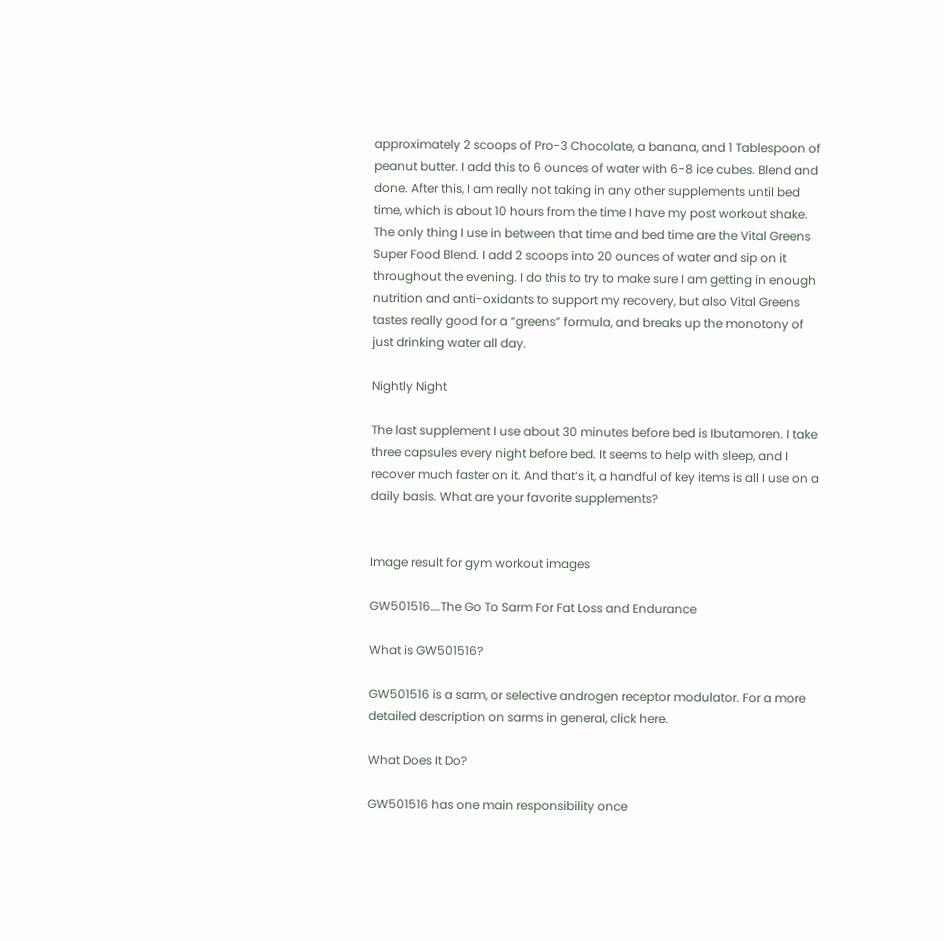approximately 2 scoops of Pro-3 Chocolate, a banana, and 1 Tablespoon of peanut butter. I add this to 6 ounces of water with 6-8 ice cubes. Blend and done. After this, I am really not taking in any other supplements until bed time, which is about 10 hours from the time I have my post workout shake. The only thing I use in between that time and bed time are the Vital Greens Super Food Blend. I add 2 scoops into 20 ounces of water and sip on it throughout the evening. I do this to try to make sure I am getting in enough nutrition and anti-oxidants to support my recovery, but also Vital Greens tastes really good for a “greens” formula, and breaks up the monotony of just drinking water all day.

Nightly Night

The last supplement I use about 30 minutes before bed is Ibutamoren. I take three capsules every night before bed. It seems to help with sleep, and I recover much faster on it. And that’s it, a handful of key items is all I use on a daily basis. What are your favorite supplements?


Image result for gym workout images

GW501516….The Go To Sarm For Fat Loss and Endurance

What is GW501516?

GW501516 is a sarm, or selective androgen receptor modulator. For a more detailed description on sarms in general, click here.

What Does It Do?

GW501516 has one main responsibility once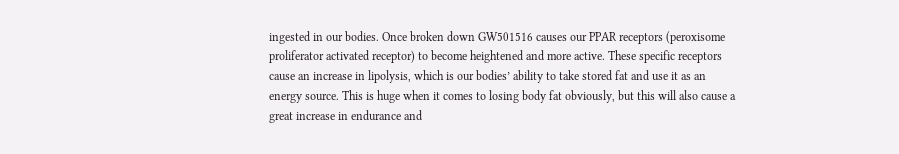ingested in our bodies. Once broken down GW501516 causes our PPAR receptors (peroxisome proliferator activated receptor) to become heightened and more active. These specific receptors cause an increase in lipolysis, which is our bodies’ ability to take stored fat and use it as an energy source. This is huge when it comes to losing body fat obviously, but this will also cause a great increase in endurance and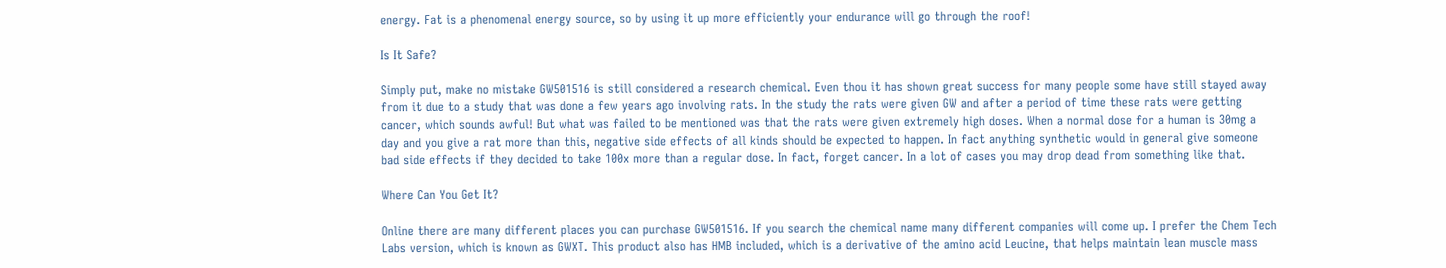energy. Fat is a phenomenal energy source, so by using it up more efficiently your endurance will go through the roof!

Is It Safe?

Simply put, make no mistake GW501516 is still considered a research chemical. Even thou it has shown great success for many people some have still stayed away from it due to a study that was done a few years ago involving rats. In the study the rats were given GW and after a period of time these rats were getting cancer, which sounds awful! But what was failed to be mentioned was that the rats were given extremely high doses. When a normal dose for a human is 30mg a day and you give a rat more than this, negative side effects of all kinds should be expected to happen. In fact anything synthetic would in general give someone bad side effects if they decided to take 100x more than a regular dose. In fact, forget cancer. In a lot of cases you may drop dead from something like that.

Where Can You Get It?

Online there are many different places you can purchase GW501516. If you search the chemical name many different companies will come up. I prefer the Chem Tech Labs version, which is known as GWXT. This product also has HMB included, which is a derivative of the amino acid Leucine, that helps maintain lean muscle mass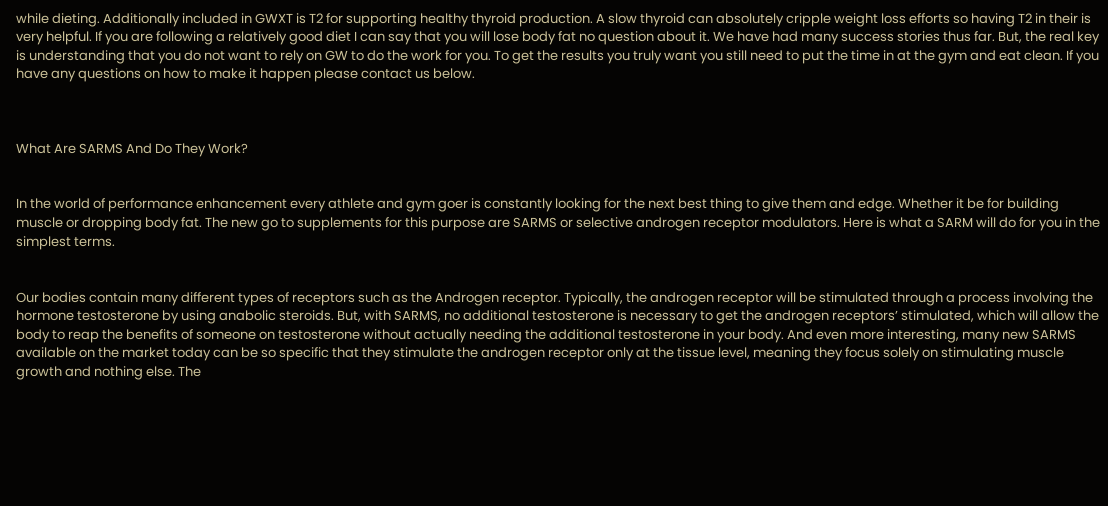while dieting. Additionally included in GWXT is T2 for supporting healthy thyroid production. A slow thyroid can absolutely cripple weight loss efforts so having T2 in their is very helpful. If you are following a relatively good diet I can say that you will lose body fat no question about it. We have had many success stories thus far. But, the real key is understanding that you do not want to rely on GW to do the work for you. To get the results you truly want you still need to put the time in at the gym and eat clean. If you have any questions on how to make it happen please contact us below.



What Are SARMS And Do They Work?


In the world of performance enhancement every athlete and gym goer is constantly looking for the next best thing to give them and edge. Whether it be for building muscle or dropping body fat. The new go to supplements for this purpose are SARMS or selective androgen receptor modulators. Here is what a SARM will do for you in the simplest terms.


Our bodies contain many different types of receptors such as the Androgen receptor. Typically, the androgen receptor will be stimulated through a process involving the hormone testosterone by using anabolic steroids. But, with SARMS, no additional testosterone is necessary to get the androgen receptors’ stimulated, which will allow the body to reap the benefits of someone on testosterone without actually needing the additional testosterone in your body. And even more interesting, many new SARMS available on the market today can be so specific that they stimulate the androgen receptor only at the tissue level, meaning they focus solely on stimulating muscle growth and nothing else. The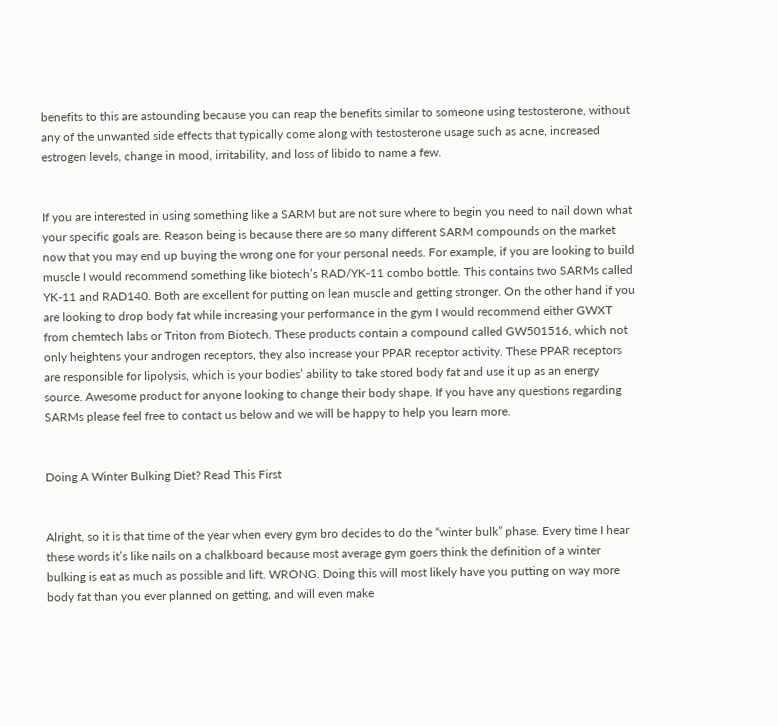benefits to this are astounding because you can reap the benefits similar to someone using testosterone, without any of the unwanted side effects that typically come along with testosterone usage such as acne, increased estrogen levels, change in mood, irritability, and loss of libido to name a few.


If you are interested in using something like a SARM but are not sure where to begin you need to nail down what your specific goals are. Reason being is because there are so many different SARM compounds on the market now that you may end up buying the wrong one for your personal needs. For example, if you are looking to build muscle I would recommend something like biotech’s RAD/YK-11 combo bottle. This contains two SARMs called YK-11 and RAD140. Both are excellent for putting on lean muscle and getting stronger. On the other hand if you are looking to drop body fat while increasing your performance in the gym I would recommend either GWXT from chemtech labs or Triton from Biotech. These products contain a compound called GW501516, which not only heightens your androgen receptors, they also increase your PPAR receptor activity. These PPAR receptors are responsible for lipolysis, which is your bodies’ ability to take stored body fat and use it up as an energy source. Awesome product for anyone looking to change their body shape. If you have any questions regarding SARMs please feel free to contact us below and we will be happy to help you learn more.


Doing A Winter Bulking Diet? Read This First


Alright, so it is that time of the year when every gym bro decides to do the “winter bulk” phase. Every time I hear these words it’s like nails on a chalkboard because most average gym goers think the definition of a winter bulking is eat as much as possible and lift. WRONG. Doing this will most likely have you putting on way more body fat than you ever planned on getting, and will even make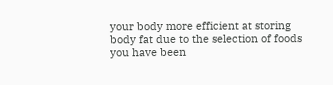your body more efficient at storing body fat due to the selection of foods you have been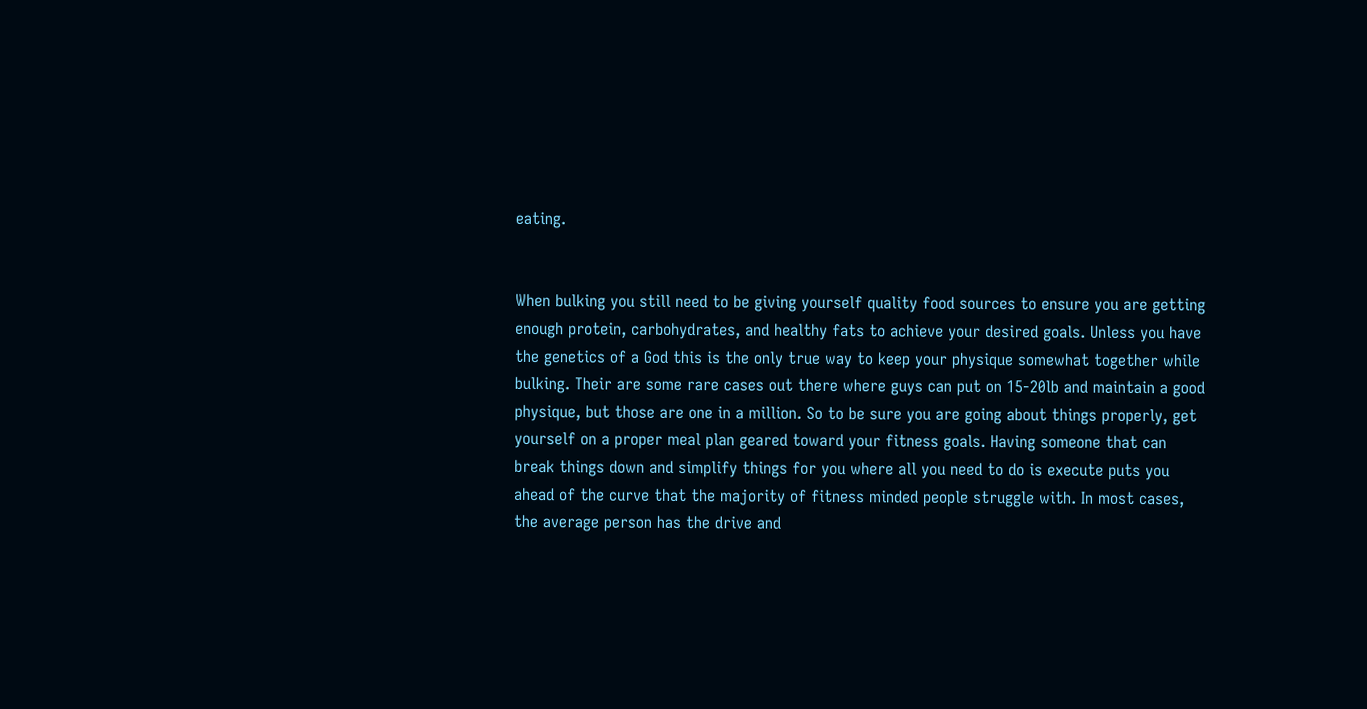eating.


When bulking you still need to be giving yourself quality food sources to ensure you are getting enough protein, carbohydrates, and healthy fats to achieve your desired goals. Unless you have the genetics of a God this is the only true way to keep your physique somewhat together while bulking. Their are some rare cases out there where guys can put on 15-20lb and maintain a good physique, but those are one in a million. So to be sure you are going about things properly, get yourself on a proper meal plan geared toward your fitness goals. Having someone that can break things down and simplify things for you where all you need to do is execute puts you ahead of the curve that the majority of fitness minded people struggle with. In most cases, the average person has the drive and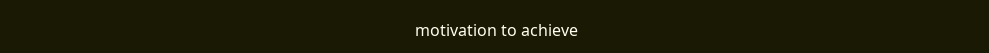motivation to achieve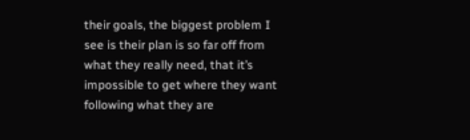their goals, the biggest problem I see is their plan is so far off from what they really need, that it’s impossible to get where they want following what they are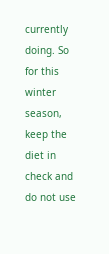currently doing. So for this winter season, keep the diet in check and do not use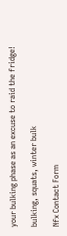your bulking phase as an excuse to raid the fridge!

bulking, squats, winter bulk

Nfx Contact Form